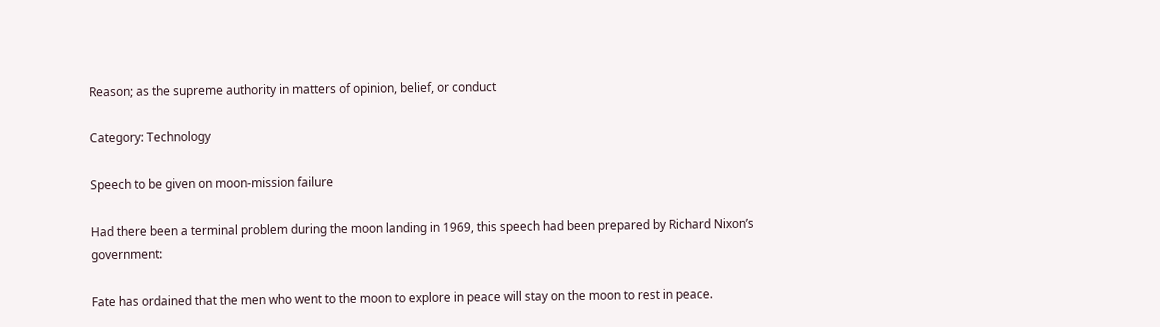Reason; as the supreme authority in matters of opinion, belief, or conduct

Category: Technology

Speech to be given on moon-mission failure

Had there been a terminal problem during the moon landing in 1969, this speech had been prepared by Richard Nixon’s government:

Fate has ordained that the men who went to the moon to explore in peace will stay on the moon to rest in peace.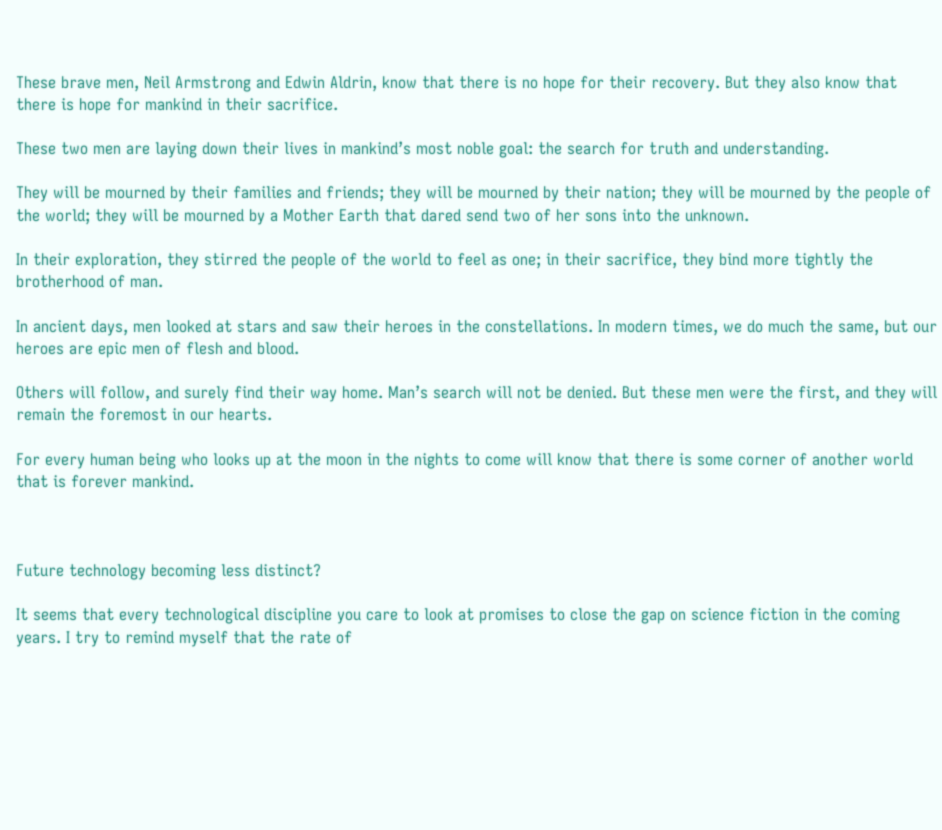These brave men, Neil Armstrong and Edwin Aldrin, know that there is no hope for their recovery. But they also know that there is hope for mankind in their sacrifice.

These two men are laying down their lives in mankind’s most noble goal: the search for truth and understanding.

They will be mourned by their families and friends; they will be mourned by their nation; they will be mourned by the people of the world; they will be mourned by a Mother Earth that dared send two of her sons into the unknown.

In their exploration, they stirred the people of the world to feel as one; in their sacrifice, they bind more tightly the brotherhood of man.

In ancient days, men looked at stars and saw their heroes in the constellations. In modern times, we do much the same, but our heroes are epic men of flesh and blood.

Others will follow, and surely find their way home. Man’s search will not be denied. But these men were the first, and they will remain the foremost in our hearts.

For every human being who looks up at the moon in the nights to come will know that there is some corner of another world that is forever mankind.



Future technology becoming less distinct?

It seems that every technological discipline you care to look at promises to close the gap on science fiction in the coming years. I try to remind myself that the rate of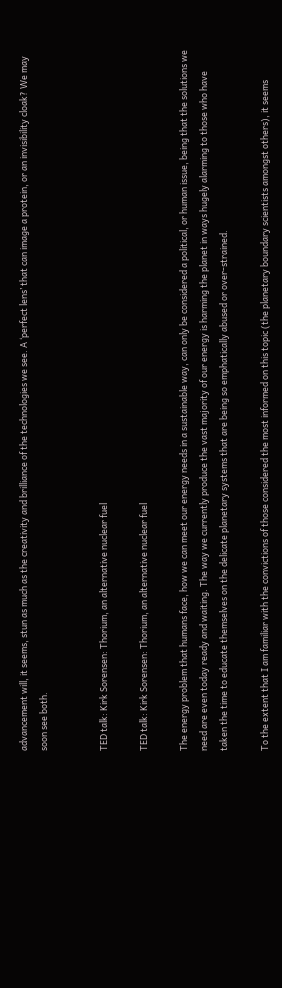advancement will, it seems, stun as much as the creativity and brilliance of the technologies we see. A ‘perfect lens’ that can image a protein, or an invisibility cloak? We may soon see both.


TED talk: Kirk Sorensen: Thorium, an alternative nuclear fuel

TED talk: Kirk Sorensen: Thorium, an alternative nuclear fuel

The energy problem that humans face, how we can meet our energy needs in a sustainable way, can only be considered a political, or human issue, being that the solutions we need are even today ready and waiting. The way we currently produce the vast majority of our energy is harming the planet in ways hugely alarming to those who have taken the time to educate themselves on the delicate planetary systems that are being so emphatically abused or over-strained.

To the extent that I am familiar with the convictions of those considered the most informed on this topic (the planetary boundary scientists amongst others), it seems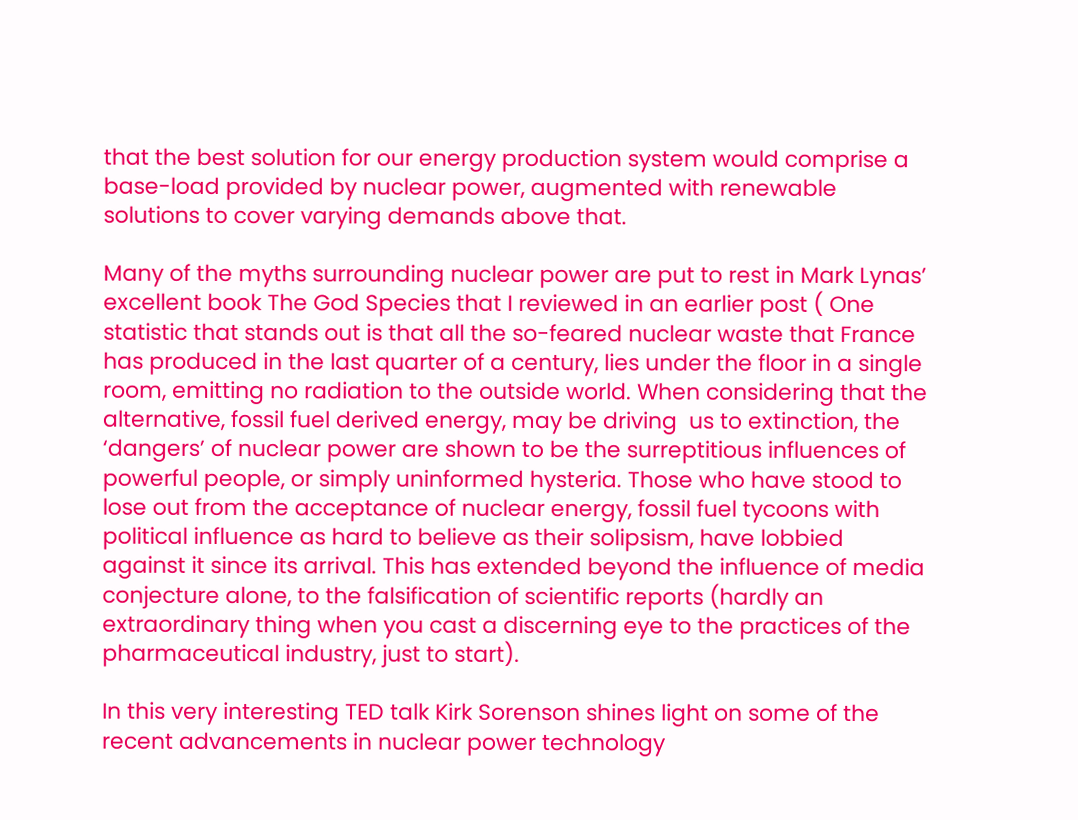that the best solution for our energy production system would comprise a base-load provided by nuclear power, augmented with renewable solutions to cover varying demands above that.

Many of the myths surrounding nuclear power are put to rest in Mark Lynas’ excellent book The God Species that I reviewed in an earlier post ( One statistic that stands out is that all the so-feared nuclear waste that France has produced in the last quarter of a century, lies under the floor in a single room, emitting no radiation to the outside world. When considering that the alternative, fossil fuel derived energy, may be driving  us to extinction, the ‘dangers’ of nuclear power are shown to be the surreptitious influences of powerful people, or simply uninformed hysteria. Those who have stood to lose out from the acceptance of nuclear energy, fossil fuel tycoons with political influence as hard to believe as their solipsism, have lobbied against it since its arrival. This has extended beyond the influence of media conjecture alone, to the falsification of scientific reports (hardly an extraordinary thing when you cast a discerning eye to the practices of the pharmaceutical industry, just to start).

In this very interesting TED talk Kirk Sorenson shines light on some of the recent advancements in nuclear power technology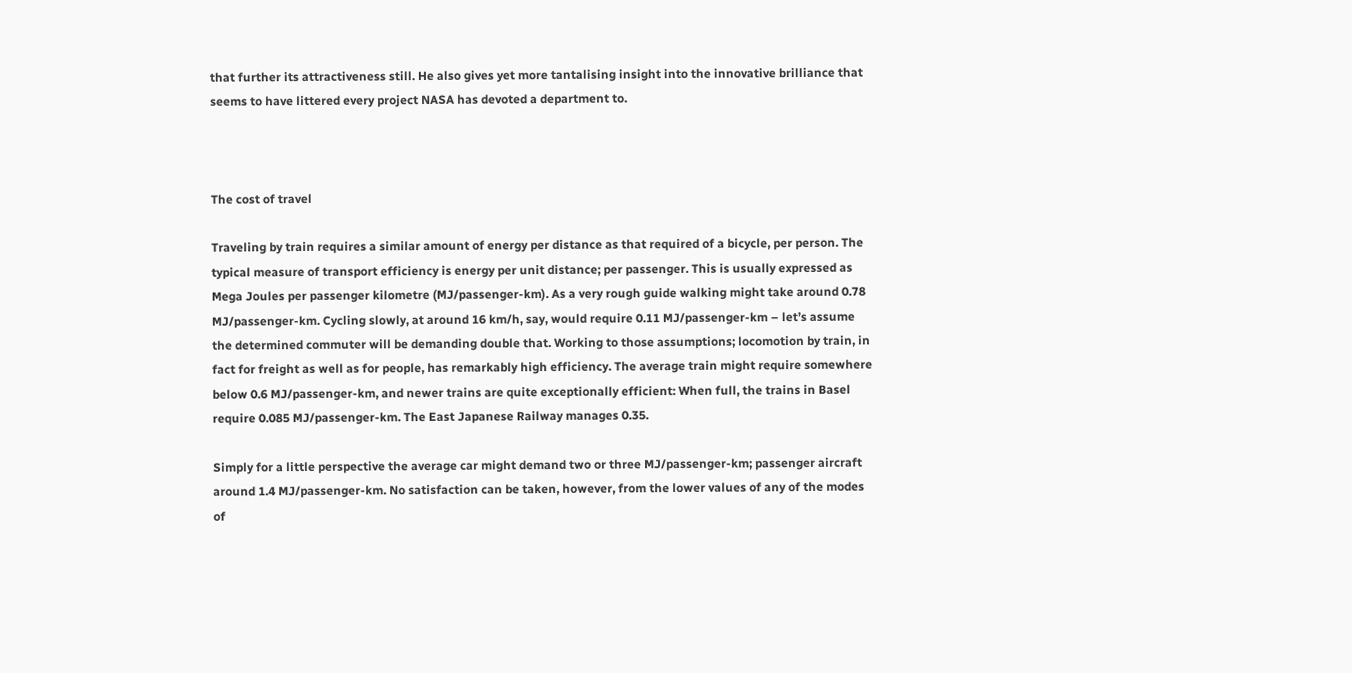that further its attractiveness still. He also gives yet more tantalising insight into the innovative brilliance that seems to have littered every project NASA has devoted a department to.



The cost of travel

Traveling by train requires a similar amount of energy per distance as that required of a bicycle, per person. The typical measure of transport efficiency is energy per unit distance; per passenger. This is usually expressed as Mega Joules per passenger kilometre (MJ/passenger-km). As a very rough guide walking might take around 0.78 MJ/passenger-km. Cycling slowly, at around 16 km/h, say, would require 0.11 MJ/passenger-km – let’s assume the determined commuter will be demanding double that. Working to those assumptions; locomotion by train, in fact for freight as well as for people, has remarkably high efficiency. The average train might require somewhere below 0.6 MJ/passenger-km, and newer trains are quite exceptionally efficient: When full, the trains in Basel require 0.085 MJ/passenger-km. The East Japanese Railway manages 0.35.

Simply for a little perspective the average car might demand two or three MJ/passenger-km; passenger aircraft around 1.4 MJ/passenger-km. No satisfaction can be taken, however, from the lower values of any of the modes of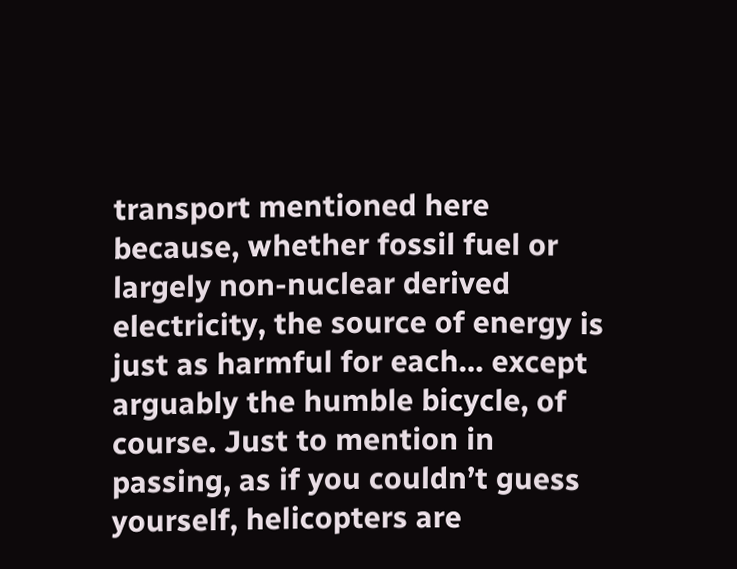transport mentioned here because, whether fossil fuel or largely non-nuclear derived electricity, the source of energy is just as harmful for each… except arguably the humble bicycle, of course. Just to mention in passing, as if you couldn’t guess yourself, helicopters are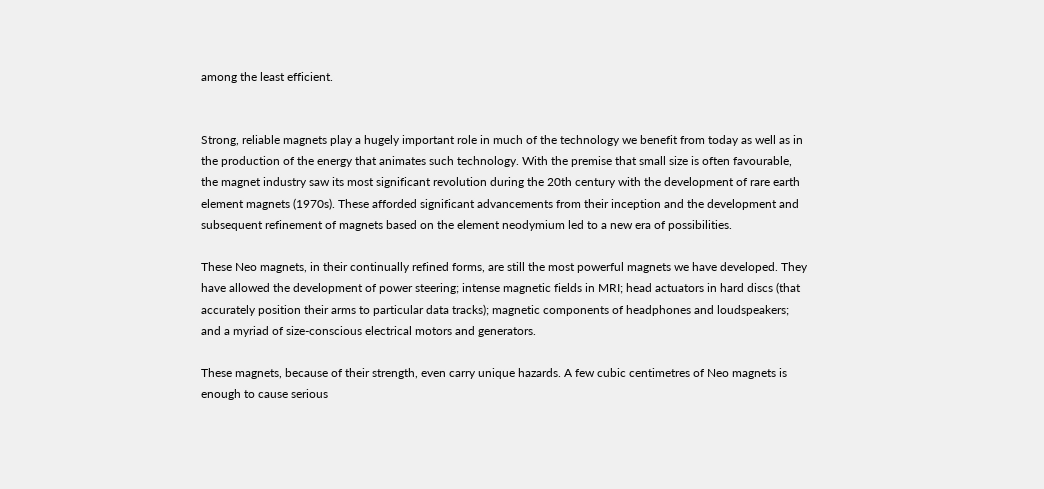among the least efficient.


Strong, reliable magnets play a hugely important role in much of the technology we benefit from today as well as in the production of the energy that animates such technology. With the premise that small size is often favourable, the magnet industry saw its most significant revolution during the 20th century with the development of rare earth element magnets (1970s). These afforded significant advancements from their inception and the development and subsequent refinement of magnets based on the element neodymium led to a new era of possibilities.

These Neo magnets, in their continually refined forms, are still the most powerful magnets we have developed. They have allowed the development of power steering; intense magnetic fields in MRI; head actuators in hard discs (that accurately position their arms to particular data tracks); magnetic components of headphones and loudspeakers; and a myriad of size-conscious electrical motors and generators.

These magnets, because of their strength, even carry unique hazards. A few cubic centimetres of Neo magnets is enough to cause serious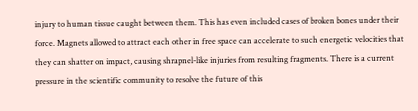injury to human tissue caught between them. This has even included cases of broken bones under their force. Magnets allowed to attract each other in free space can accelerate to such energetic velocities that they can shatter on impact, causing shrapnel-like injuries from resulting fragments. There is a current pressure in the scientific community to resolve the future of this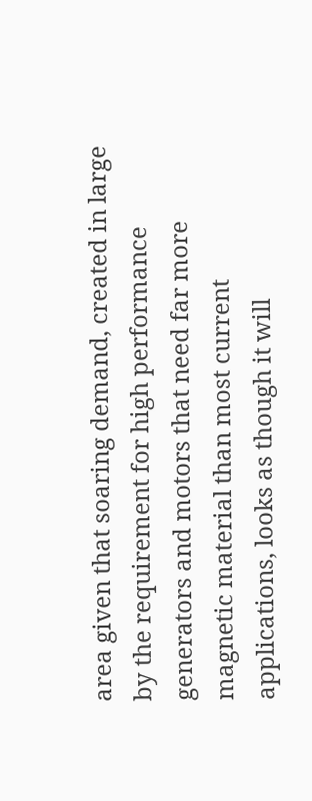area given that soaring demand, created in large by the requirement for high performance generators and motors that need far more magnetic material than most current applications, looks as though it will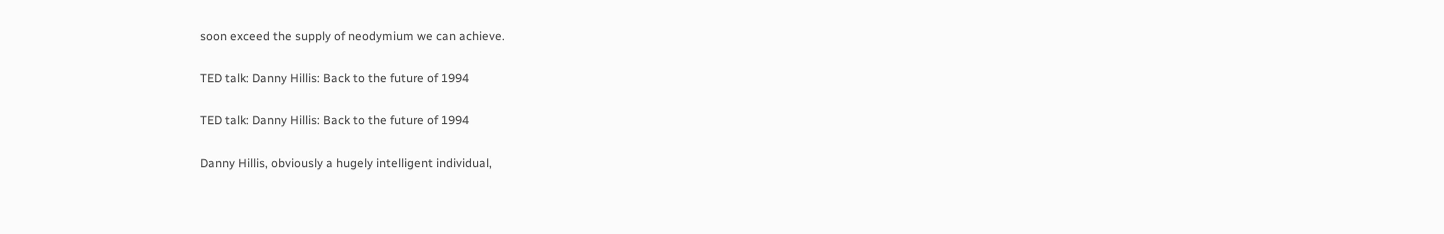soon exceed the supply of neodymium we can achieve.

TED talk: Danny Hillis: Back to the future of 1994

TED talk: Danny Hillis: Back to the future of 1994

Danny Hillis, obviously a hugely intelligent individual,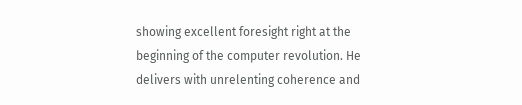showing excellent foresight right at the beginning of the computer revolution. He delivers with unrelenting coherence and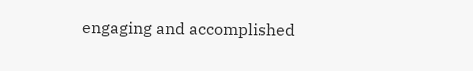engaging and accomplished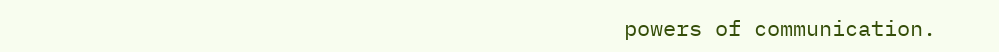powers of communication.